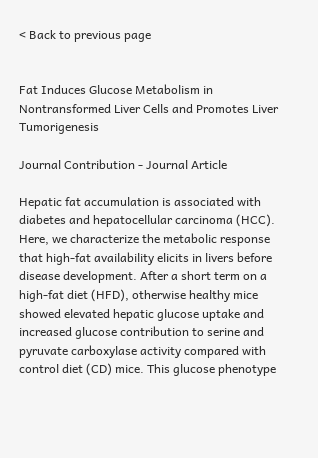< Back to previous page


Fat Induces Glucose Metabolism in Nontransformed Liver Cells and Promotes Liver Tumorigenesis

Journal Contribution - Journal Article

Hepatic fat accumulation is associated with diabetes and hepatocellular carcinoma (HCC). Here, we characterize the metabolic response that high-fat availability elicits in livers before disease development. After a short term on a high-fat diet (HFD), otherwise healthy mice showed elevated hepatic glucose uptake and increased glucose contribution to serine and pyruvate carboxylase activity compared with control diet (CD) mice. This glucose phenotype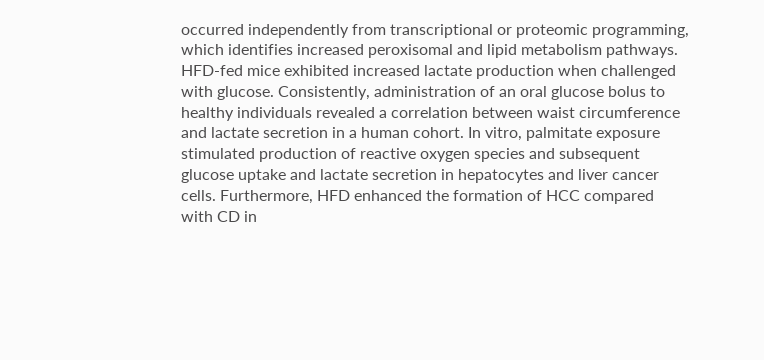occurred independently from transcriptional or proteomic programming, which identifies increased peroxisomal and lipid metabolism pathways. HFD-fed mice exhibited increased lactate production when challenged with glucose. Consistently, administration of an oral glucose bolus to healthy individuals revealed a correlation between waist circumference and lactate secretion in a human cohort. In vitro, palmitate exposure stimulated production of reactive oxygen species and subsequent glucose uptake and lactate secretion in hepatocytes and liver cancer cells. Furthermore, HFD enhanced the formation of HCC compared with CD in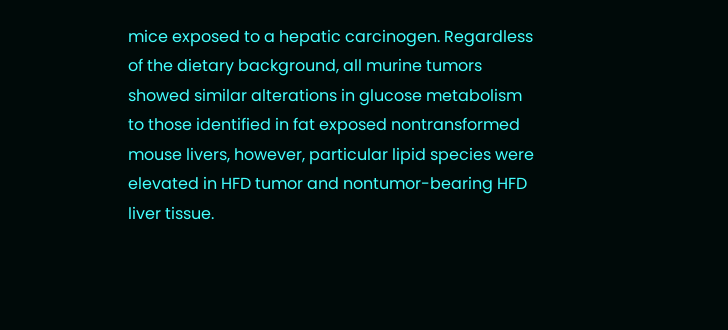mice exposed to a hepatic carcinogen. Regardless of the dietary background, all murine tumors showed similar alterations in glucose metabolism to those identified in fat exposed nontransformed mouse livers, however, particular lipid species were elevated in HFD tumor and nontumor-bearing HFD liver tissue.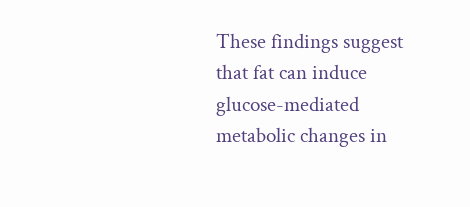These findings suggest that fat can induce glucose-mediated metabolic changes in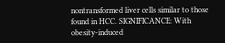nontransformed liver cells similar to those found in HCC. SIGNIFICANCE: With obesity-induced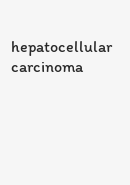hepatocellular carcinoma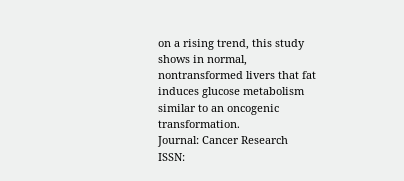on a rising trend, this study shows in normal, nontransformed livers that fat induces glucose metabolism similar to an oncogenic transformation.
Journal: Cancer Research
ISSN: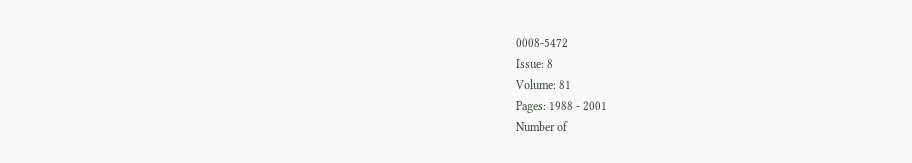0008-5472
Issue: 8
Volume: 81
Pages: 1988 - 2001
Number of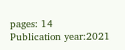pages: 14
Publication year:2021